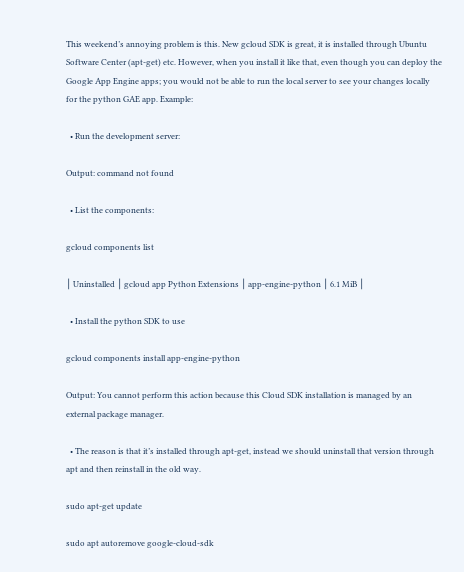This weekend’s annoying problem is this. New gcloud SDK is great, it is installed through Ubuntu Software Center (apt-get) etc. However, when you install it like that, even though you can deploy the Google App Engine apps; you would not be able to run the local server to see your changes locally for the python GAE app. Example:

  • Run the development server:

Output: command not found

  • List the components:

gcloud components list

│ Uninstalled │ gcloud app Python Extensions │ app-engine-python │ 6.1 MiB │

  • Install the python SDK to use

gcloud components install app-engine-python

Output: You cannot perform this action because this Cloud SDK installation is managed by an external package manager.

  • The reason is that it’s installed through apt-get, instead we should uninstall that version through apt and then reinstall in the old way.

sudo apt-get update

sudo apt autoremove google-cloud-sdk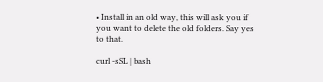• Install in an old way, this will ask you if you want to delete the old folders. Say yes to that.

curl -sSL | bash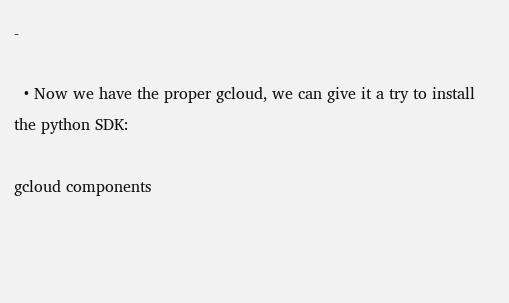-

  • Now we have the proper gcloud, we can give it a try to install the python SDK:

gcloud components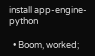install app-engine-python

  • Boom, worked;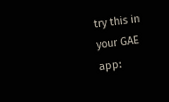try this in your GAE app: